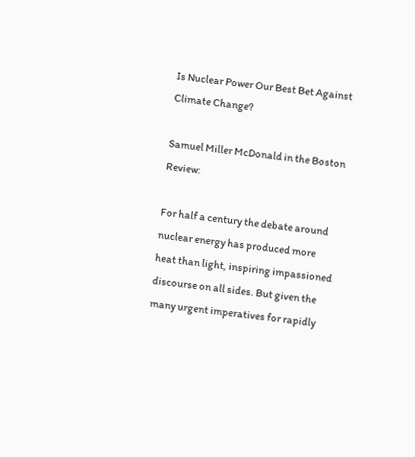Is Nuclear Power Our Best Bet Against Climate Change?

Samuel Miller McDonald in the Boston Review:

For half a century the debate around nuclear energy has produced more heat than light, inspiring impassioned discourse on all sides. But given the many urgent imperatives for rapidly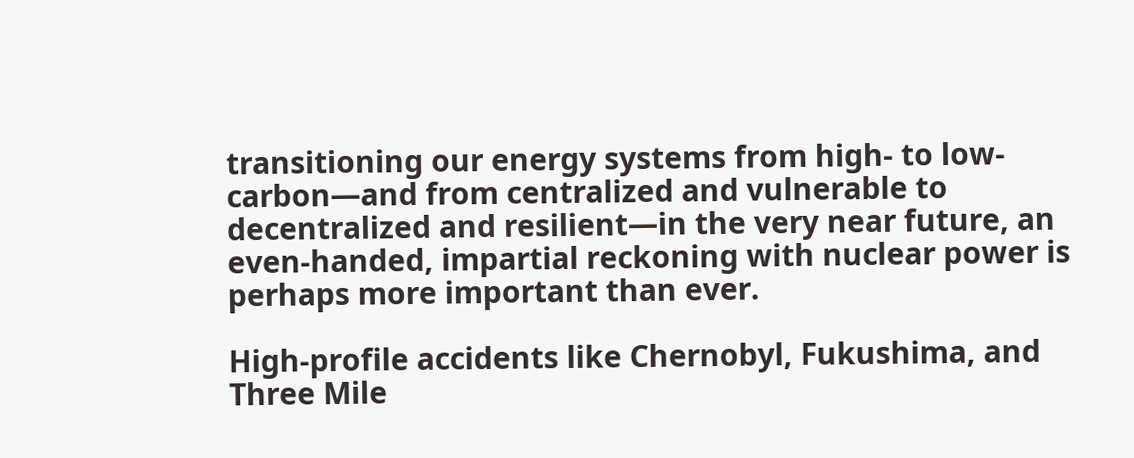transitioning our energy systems from high- to low-carbon—and from centralized and vulnerable to decentralized and resilient—in the very near future, an even-handed, impartial reckoning with nuclear power is perhaps more important than ever.

High-profile accidents like Chernobyl, Fukushima, and Three Mile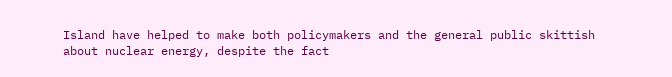Island have helped to make both policymakers and the general public skittish about nuclear energy, despite the fact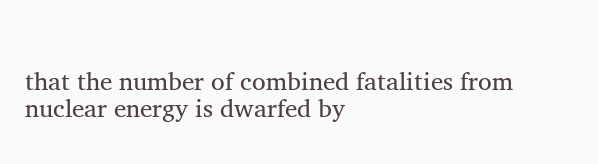that the number of combined fatalities from nuclear energy is dwarfed by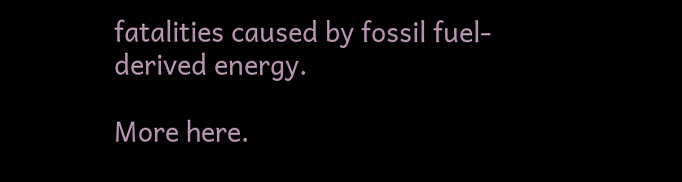fatalities caused by fossil fuel-derived energy.

More here.